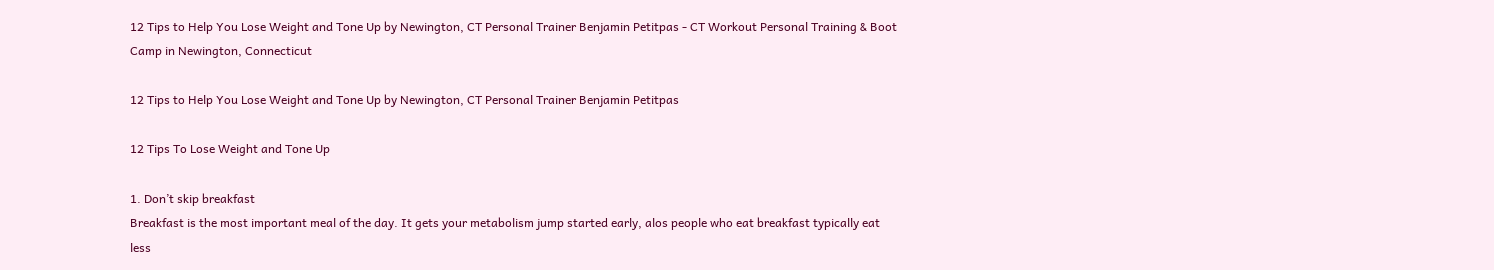12 Tips to Help You Lose Weight and Tone Up by Newington, CT Personal Trainer Benjamin Petitpas - CT Workout Personal Training & Boot Camp in Newington, Connecticut

12 Tips to Help You Lose Weight and Tone Up by Newington, CT Personal Trainer Benjamin Petitpas

12 Tips To Lose Weight and Tone Up

1. Don’t skip breakfast
Breakfast is the most important meal of the day. It gets your metabolism jump started early, alos people who eat breakfast typically eat less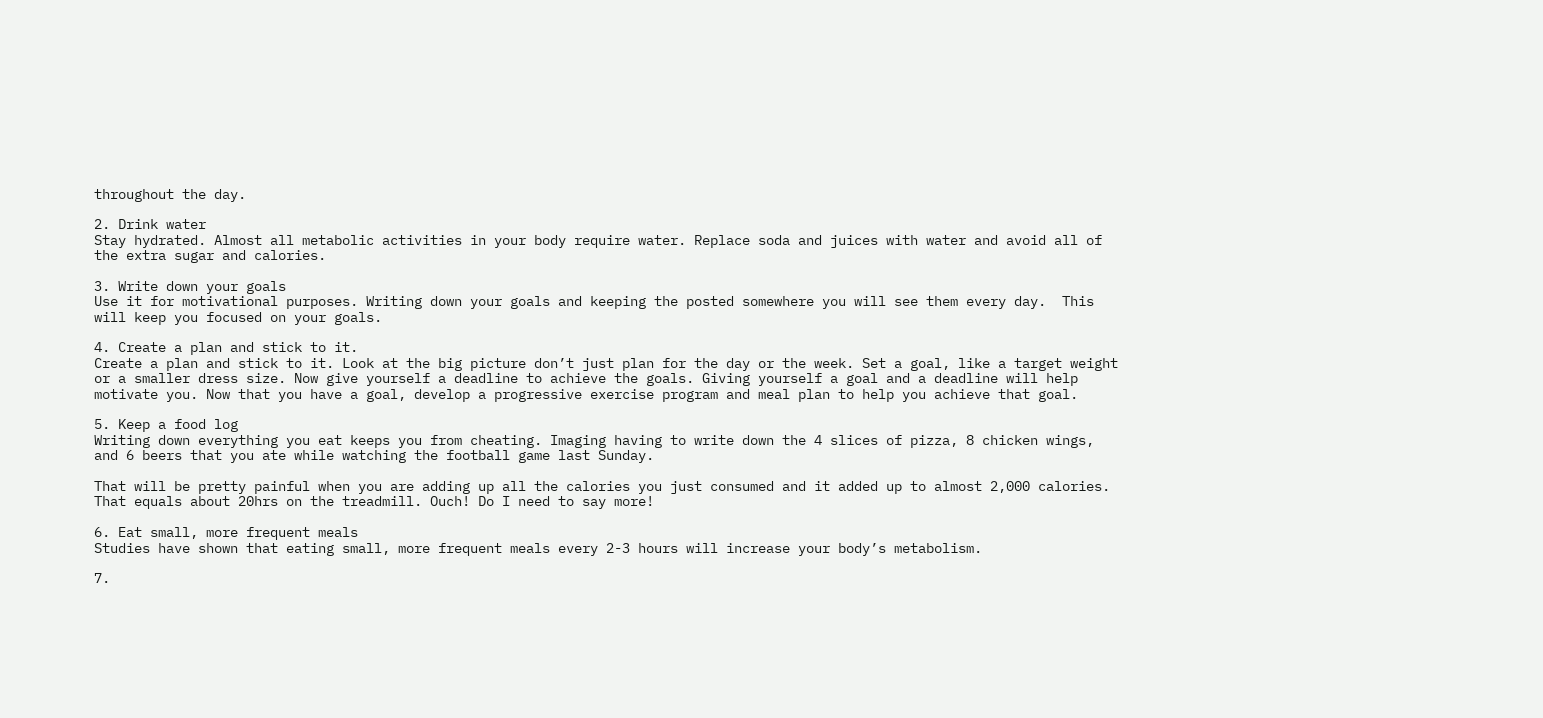throughout the day.

2. Drink water
Stay hydrated. Almost all metabolic activities in your body require water. Replace soda and juices with water and avoid all of the extra sugar and calories.

3. Write down your goals
Use it for motivational purposes. Writing down your goals and keeping the posted somewhere you will see them every day.  This will keep you focused on your goals.

4. Create a plan and stick to it.
Create a plan and stick to it. Look at the big picture don’t just plan for the day or the week. Set a goal, like a target weight or a smaller dress size. Now give yourself a deadline to achieve the goals. Giving yourself a goal and a deadline will help motivate you. Now that you have a goal, develop a progressive exercise program and meal plan to help you achieve that goal.

5. Keep a food log
Writing down everything you eat keeps you from cheating. Imaging having to write down the 4 slices of pizza, 8 chicken wings, and 6 beers that you ate while watching the football game last Sunday.

That will be pretty painful when you are adding up all the calories you just consumed and it added up to almost 2,000 calories. That equals about 20hrs on the treadmill. Ouch! Do I need to say more!

6. Eat small, more frequent meals
Studies have shown that eating small, more frequent meals every 2-3 hours will increase your body’s metabolism.

7.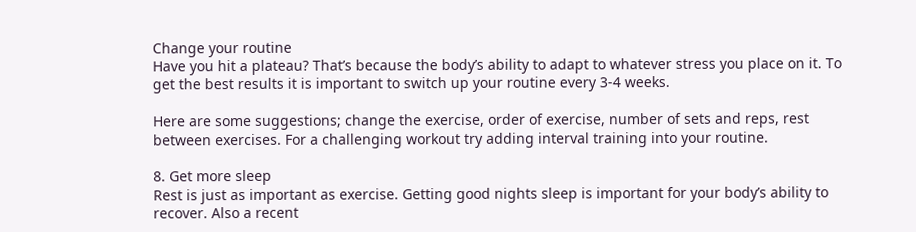Change your routine
Have you hit a plateau? That’s because the body’s ability to adapt to whatever stress you place on it. To get the best results it is important to switch up your routine every 3-4 weeks.

Here are some suggestions; change the exercise, order of exercise, number of sets and reps, rest between exercises. For a challenging workout try adding interval training into your routine.

8. Get more sleep
Rest is just as important as exercise. Getting good nights sleep is important for your body’s ability to recover. Also a recent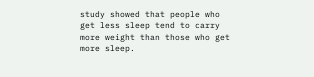study showed that people who get less sleep tend to carry more weight than those who get more sleep.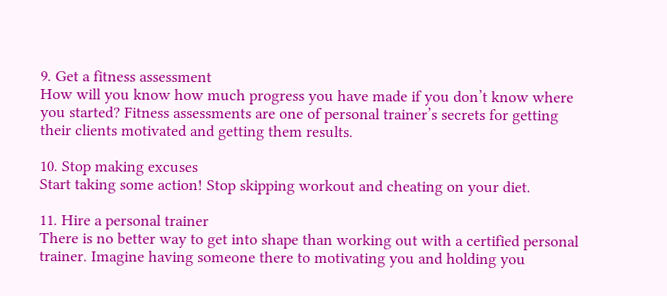9. Get a fitness assessment
How will you know how much progress you have made if you don’t know where you started? Fitness assessments are one of personal trainer’s secrets for getting their clients motivated and getting them results.

10. Stop making excuses
Start taking some action! Stop skipping workout and cheating on your diet.

11. Hire a personal trainer
There is no better way to get into shape than working out with a certified personal trainer. Imagine having someone there to motivating you and holding you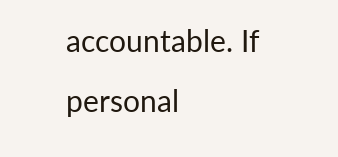accountable. If personal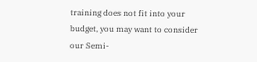training does not fit into your budget, you may want to consider our Semi-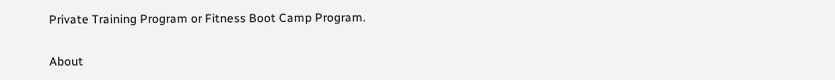Private Training Program or Fitness Boot Camp Program.

About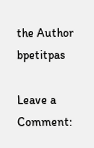the Author bpetitpas

Leave a Comment: